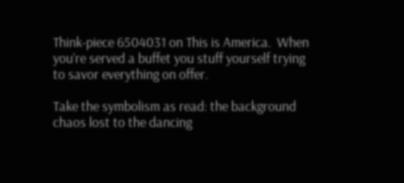Think-piece 6504031 on This is America.  When you’re served a buffet you stuff yourself trying to savor everything on offer.

Take the symbolism as read: the background chaos lost to the dancing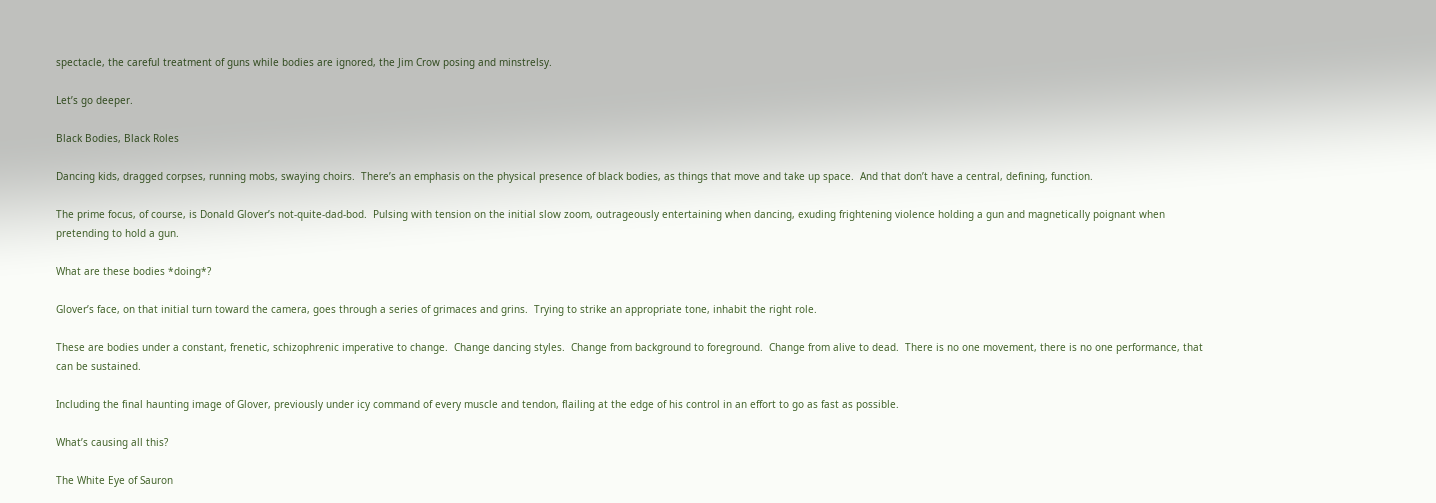spectacle, the careful treatment of guns while bodies are ignored, the Jim Crow posing and minstrelsy.

Let’s go deeper.

Black Bodies, Black Roles

Dancing kids, dragged corpses, running mobs, swaying choirs.  There’s an emphasis on the physical presence of black bodies, as things that move and take up space.  And that don’t have a central, defining, function.

The prime focus, of course, is Donald Glover’s not-quite-dad-bod.  Pulsing with tension on the initial slow zoom, outrageously entertaining when dancing, exuding frightening violence holding a gun and magnetically poignant when pretending to hold a gun.

What are these bodies *doing*?

Glover’s face, on that initial turn toward the camera, goes through a series of grimaces and grins.  Trying to strike an appropriate tone, inhabit the right role.

These are bodies under a constant, frenetic, schizophrenic imperative to change.  Change dancing styles.  Change from background to foreground.  Change from alive to dead.  There is no one movement, there is no one performance, that can be sustained.

Including the final haunting image of Glover, previously under icy command of every muscle and tendon, flailing at the edge of his control in an effort to go as fast as possible.

What’s causing all this?

The White Eye of Sauron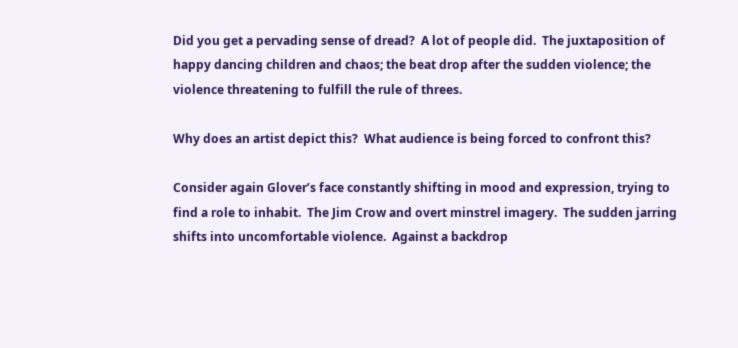Did you get a pervading sense of dread?  A lot of people did.  The juxtaposition of happy dancing children and chaos; the beat drop after the sudden violence; the violence threatening to fulfill the rule of threes.

Why does an artist depict this?  What audience is being forced to confront this?

Consider again Glover’s face constantly shifting in mood and expression, trying to find a role to inhabit.  The Jim Crow and overt minstrel imagery.  The sudden jarring shifts into uncomfortable violence.  Against a backdrop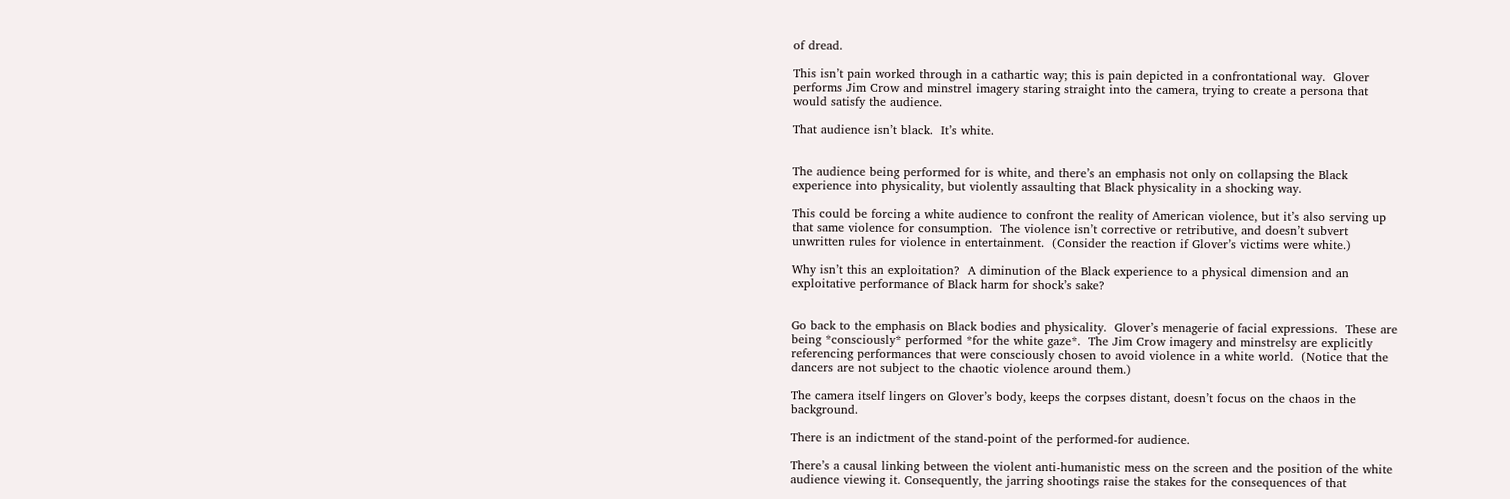of dread.

This isn’t pain worked through in a cathartic way; this is pain depicted in a confrontational way.  Glover performs Jim Crow and minstrel imagery staring straight into the camera, trying to create a persona that would satisfy the audience.

That audience isn’t black.  It’s white.


The audience being performed for is white, and there’s an emphasis not only on collapsing the Black experience into physicality, but violently assaulting that Black physicality in a shocking way.

This could be forcing a white audience to confront the reality of American violence, but it’s also serving up that same violence for consumption.  The violence isn’t corrective or retributive, and doesn’t subvert unwritten rules for violence in entertainment.  (Consider the reaction if Glover’s victims were white.)

Why isn’t this an exploitation?  A diminution of the Black experience to a physical dimension and an exploitative performance of Black harm for shock’s sake?


Go back to the emphasis on Black bodies and physicality.  Glover’s menagerie of facial expressions.  These are being *consciously* performed *for the white gaze*.  The Jim Crow imagery and minstrelsy are explicitly referencing performances that were consciously chosen to avoid violence in a white world.  (Notice that the dancers are not subject to the chaotic violence around them.)

The camera itself lingers on Glover’s body, keeps the corpses distant, doesn’t focus on the chaos in the background.

There is an indictment of the stand-point of the performed-for audience.

There’s a causal linking between the violent anti-humanistic mess on the screen and the position of the white audience viewing it. Consequently, the jarring shootings raise the stakes for the consequences of that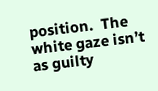position.  The white gaze isn’t as guilty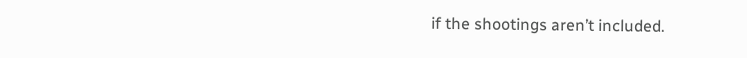if the shootings aren’t included.